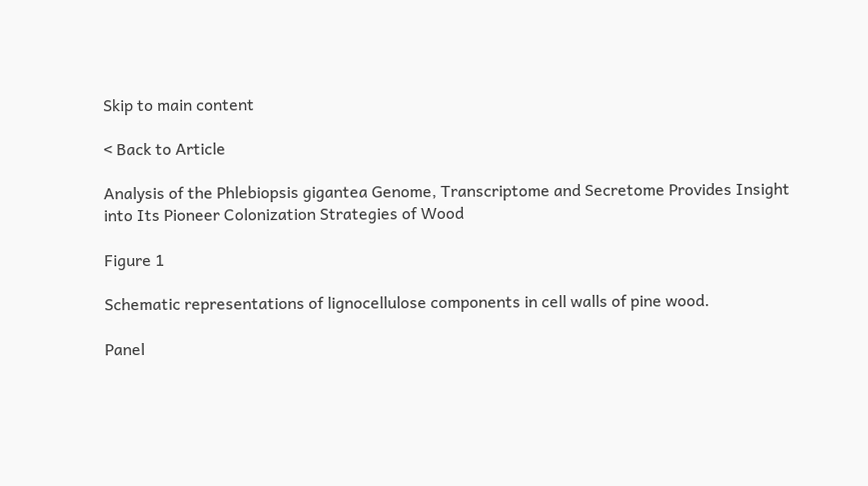Skip to main content

< Back to Article

Analysis of the Phlebiopsis gigantea Genome, Transcriptome and Secretome Provides Insight into Its Pioneer Colonization Strategies of Wood

Figure 1

Schematic representations of lignocellulose components in cell walls of pine wood.

Panel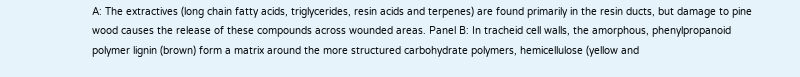A: The extractives (long chain fatty acids, triglycerides, resin acids and terpenes) are found primarily in the resin ducts, but damage to pine wood causes the release of these compounds across wounded areas. Panel B: In tracheid cell walls, the amorphous, phenylpropanoid polymer lignin (brown) form a matrix around the more structured carbohydrate polymers, hemicellulose (yellow and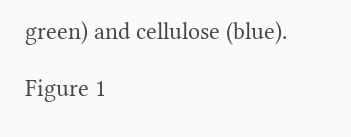green) and cellulose (blue).

Figure 1